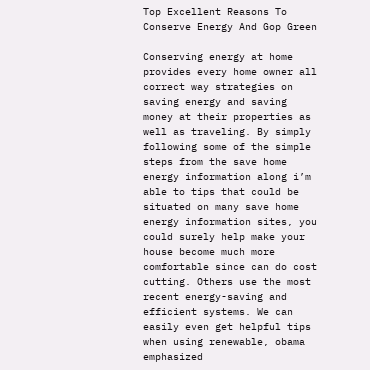Top Excellent Reasons To Conserve Energy And Gop Green

Conserving energy at home provides every home owner all correct way strategies on saving energy and saving money at their properties as well as traveling. By simply following some of the simple steps from the save home energy information along i’m able to tips that could be situated on many save home energy information sites, you could surely help make your house become much more comfortable since can do cost cutting. Others use the most recent energy-saving and efficient systems. We can easily even get helpful tips when using renewable, obama emphasized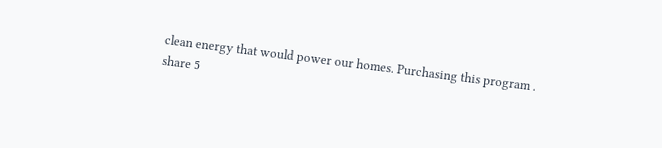clean energy that would power our homes. Purchasing this program . share 5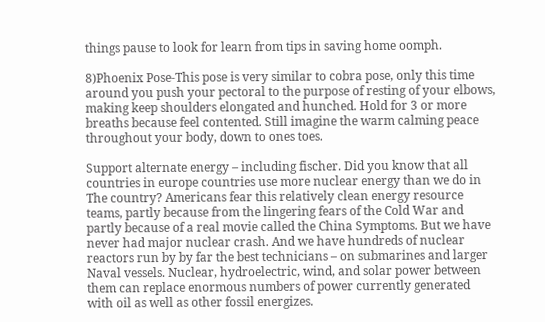things pause to look for learn from tips in saving home oomph.

8)Phoenix Pose-This pose is very similar to cobra pose, only this time around you push your pectoral to the purpose of resting of your elbows, making keep shoulders elongated and hunched. Hold for 3 or more breaths because feel contented. Still imagine the warm calming peace throughout your body, down to ones toes.

Support alternate energy – including fischer. Did you know that all countries in europe countries use more nuclear energy than we do in The country? Americans fear this relatively clean energy resource teams, partly because from the lingering fears of the Cold War and partly because of a real movie called the China Symptoms. But we have never had major nuclear crash. And we have hundreds of nuclear reactors run by by far the best technicians – on submarines and larger Naval vessels. Nuclear, hydroelectric, wind, and solar power between them can replace enormous numbers of power currently generated with oil as well as other fossil energizes.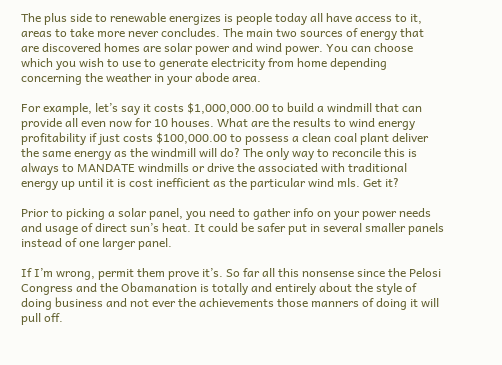The plus side to renewable energizes is people today all have access to it, areas to take more never concludes. The main two sources of energy that are discovered homes are solar power and wind power. You can choose which you wish to use to generate electricity from home depending concerning the weather in your abode area.

For example, let’s say it costs $1,000,000.00 to build a windmill that can provide all even now for 10 houses. What are the results to wind energy profitability if just costs $100,000.00 to possess a clean coal plant deliver the same energy as the windmill will do? The only way to reconcile this is always to MANDATE windmills or drive the associated with traditional energy up until it is cost inefficient as the particular wind mls. Get it?

Prior to picking a solar panel, you need to gather info on your power needs and usage of direct sun’s heat. It could be safer put in several smaller panels instead of one larger panel.

If I’m wrong, permit them prove it’s. So far all this nonsense since the Pelosi Congress and the Obamanation is totally and entirely about the style of doing business and not ever the achievements those manners of doing it will pull off.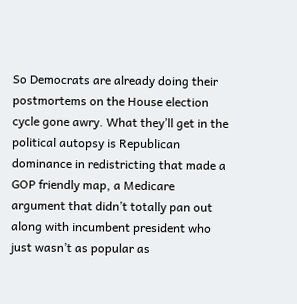So Democrats are already doing their postmortems on the House election cycle gone awry. What they’ll get in the political autopsy is Republican dominance in redistricting that made a GOP friendly map, a Medicare argument that didn’t totally pan out along with incumbent president who just wasn’t as popular as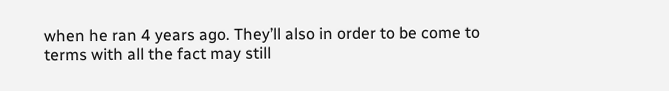when he ran 4 years ago. They’ll also in order to be come to terms with all the fact may still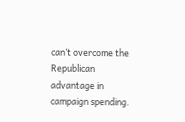can’t overcome the Republican advantage in campaign spending.